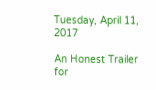Tuesday, April 11, 2017

An Honest Trailer for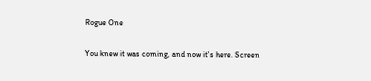Rogue One

You knew it was coming, and now it's here. Screen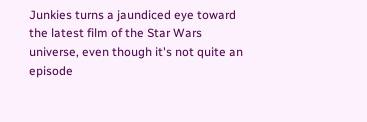Junkies turns a jaundiced eye toward the latest film of the Star Wars universe, even though it's not quite an episode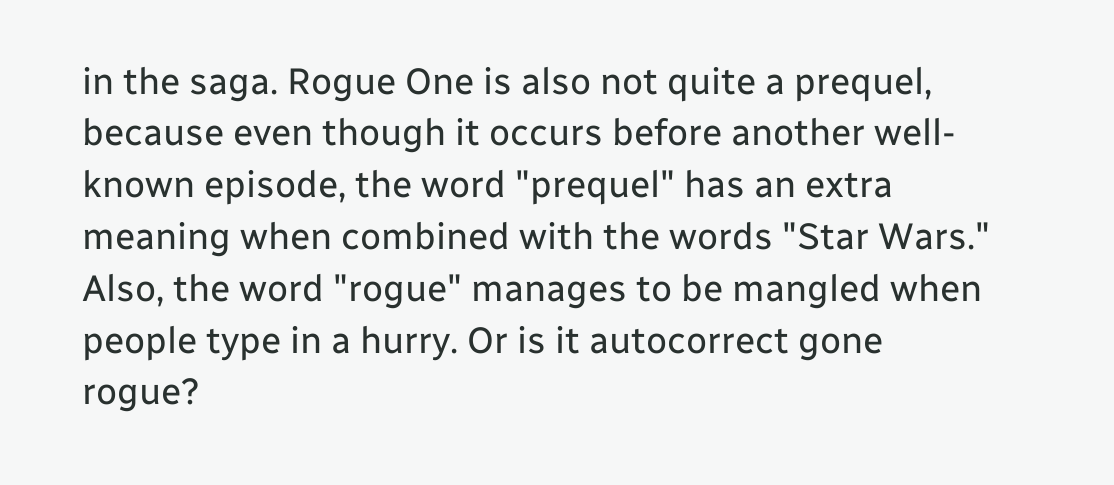in the saga. Rogue One is also not quite a prequel, because even though it occurs before another well-known episode, the word "prequel" has an extra meaning when combined with the words "Star Wars."
Also, the word "rogue" manages to be mangled when people type in a hurry. Or is it autocorrect gone rogue?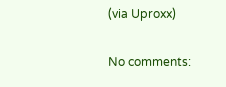(via Uproxx)

No comments: